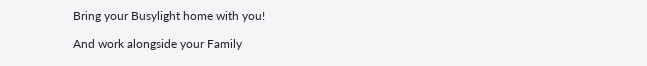Bring your Busylight home with you!

And work alongside your Family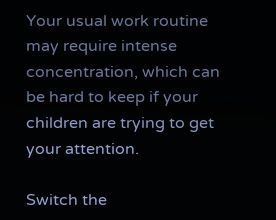Your usual work routine may require intense concentration, which can be hard to keep if your children are trying to get your attention.

Switch the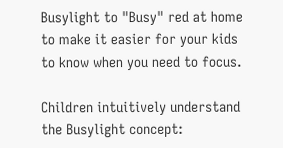Busylight to "Busy" red at home to make it easier for your kids to know when you need to focus.

Children intuitively understand the Busylight concept: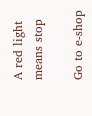A red light means stop

Go to e-shop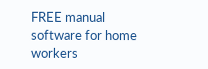FREE manual software for home workers